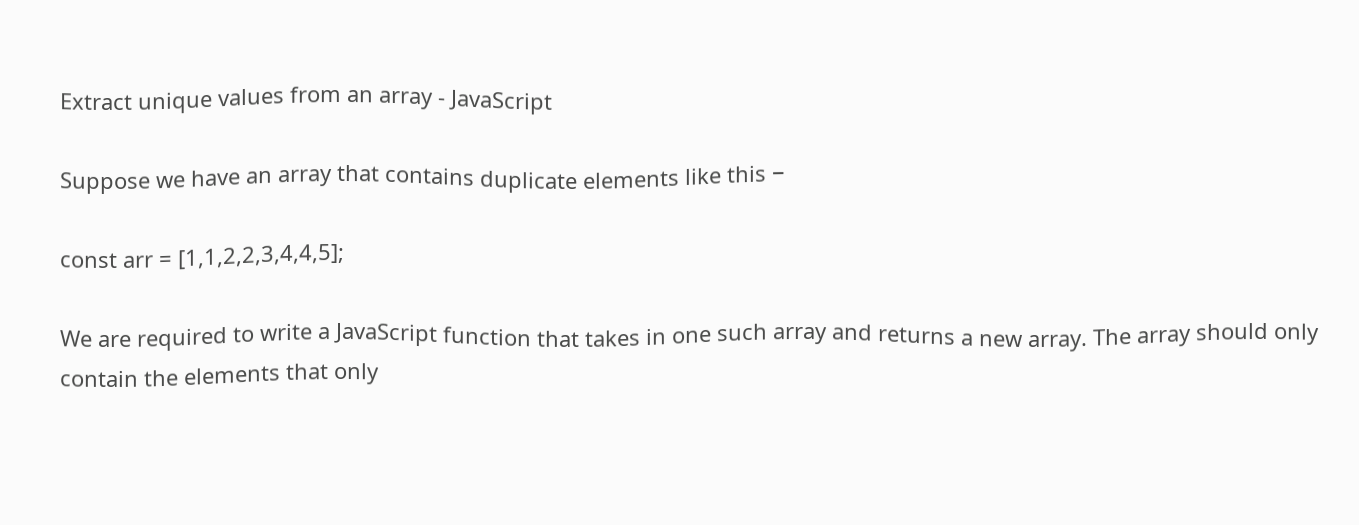Extract unique values from an array - JavaScript

Suppose we have an array that contains duplicate elements like this −

const arr = [1,1,2,2,3,4,4,5];

We are required to write a JavaScript function that takes in one such array and returns a new array. The array should only contain the elements that only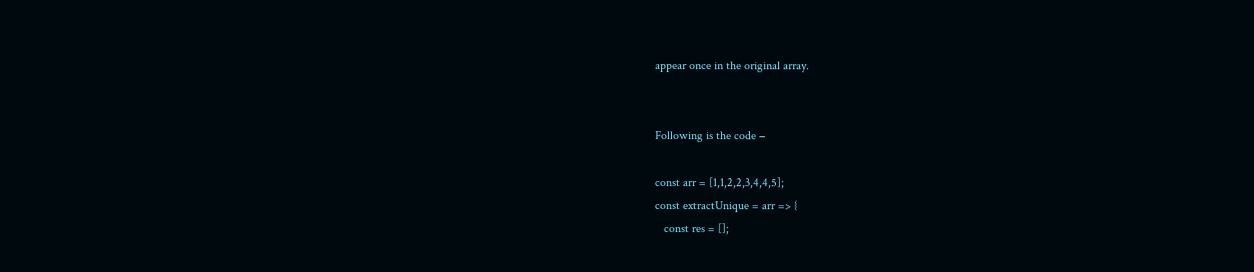appear once in the original array.


Following is the code −

const arr = [1,1,2,2,3,4,4,5];
const extractUnique = arr => {
   const res = [];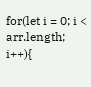for(let i = 0; i < arr.length; i++){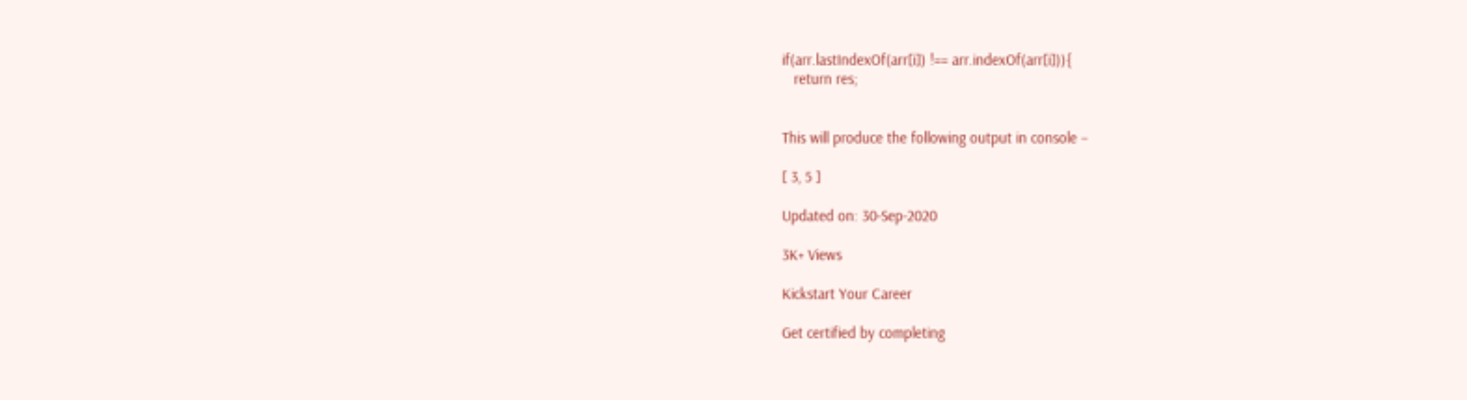if(arr.lastIndexOf(arr[i]) !== arr.indexOf(arr[i])){
   return res;


This will produce the following output in console −

[ 3, 5 ]

Updated on: 30-Sep-2020

3K+ Views

Kickstart Your Career

Get certified by completing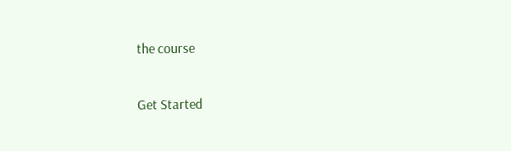the course

Get Started